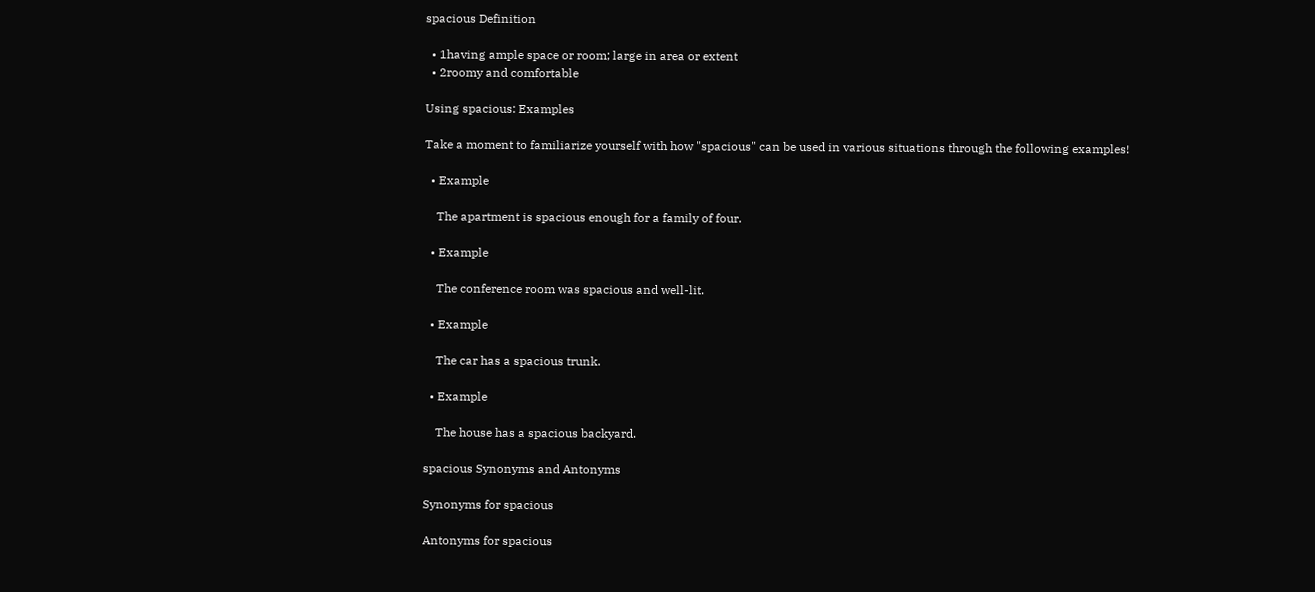spacious Definition

  • 1having ample space or room; large in area or extent
  • 2roomy and comfortable

Using spacious: Examples

Take a moment to familiarize yourself with how "spacious" can be used in various situations through the following examples!

  • Example

    The apartment is spacious enough for a family of four.

  • Example

    The conference room was spacious and well-lit.

  • Example

    The car has a spacious trunk.

  • Example

    The house has a spacious backyard.

spacious Synonyms and Antonyms

Synonyms for spacious

Antonyms for spacious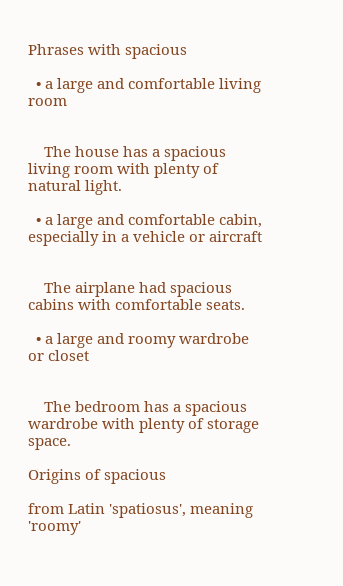Phrases with spacious

  • a large and comfortable living room


    The house has a spacious living room with plenty of natural light.

  • a large and comfortable cabin, especially in a vehicle or aircraft


    The airplane had spacious cabins with comfortable seats.

  • a large and roomy wardrobe or closet


    The bedroom has a spacious wardrobe with plenty of storage space.

Origins of spacious

from Latin 'spatiosus', meaning 'roomy'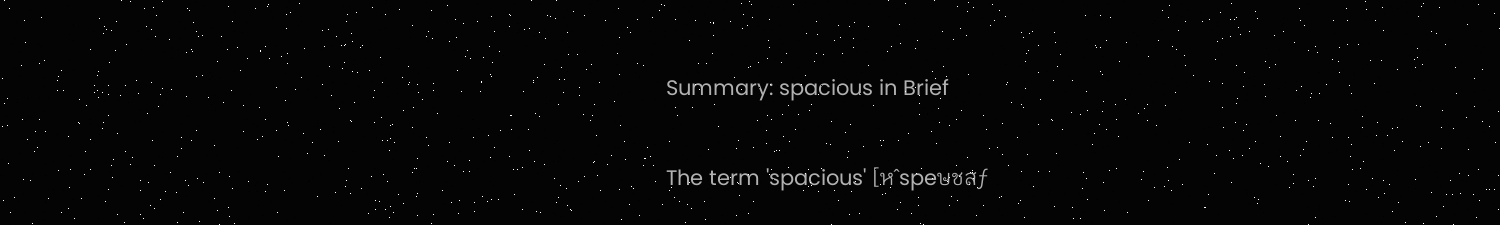Summary: spacious in Brief

The term 'spacious' [หˆspeษชสƒ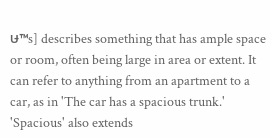ษ™s] describes something that has ample space or room, often being large in area or extent. It can refer to anything from an apartment to a car, as in 'The car has a spacious trunk.' 'Spacious' also extends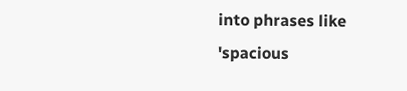into phrases like 'spacious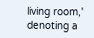living room,' denoting a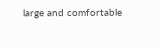large and comfortable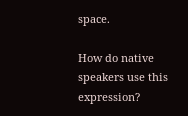space.

How do native speakers use this expression?